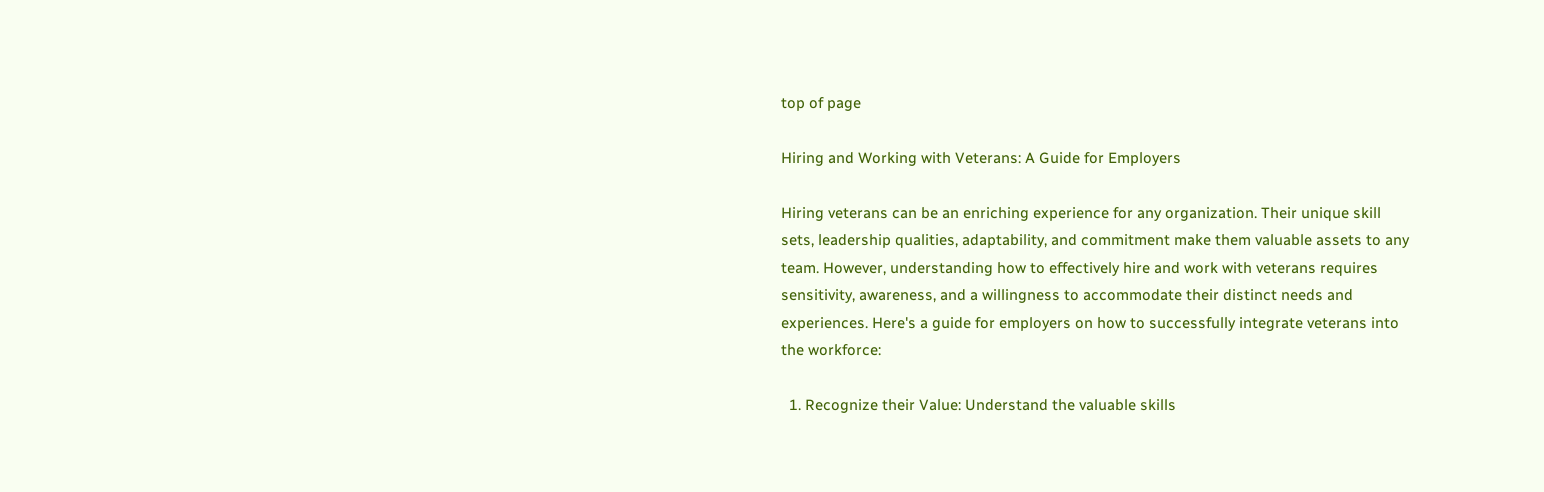top of page

Hiring and Working with Veterans: A Guide for Employers

Hiring veterans can be an enriching experience for any organization. Their unique skill sets, leadership qualities, adaptability, and commitment make them valuable assets to any team. However, understanding how to effectively hire and work with veterans requires sensitivity, awareness, and a willingness to accommodate their distinct needs and experiences. Here's a guide for employers on how to successfully integrate veterans into the workforce:

  1. Recognize their Value: Understand the valuable skills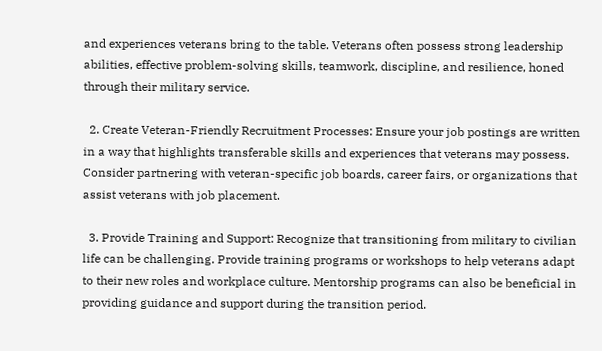and experiences veterans bring to the table. Veterans often possess strong leadership abilities, effective problem-solving skills, teamwork, discipline, and resilience, honed through their military service.

  2. Create Veteran-Friendly Recruitment Processes: Ensure your job postings are written in a way that highlights transferable skills and experiences that veterans may possess. Consider partnering with veteran-specific job boards, career fairs, or organizations that assist veterans with job placement.

  3. Provide Training and Support: Recognize that transitioning from military to civilian life can be challenging. Provide training programs or workshops to help veterans adapt to their new roles and workplace culture. Mentorship programs can also be beneficial in providing guidance and support during the transition period.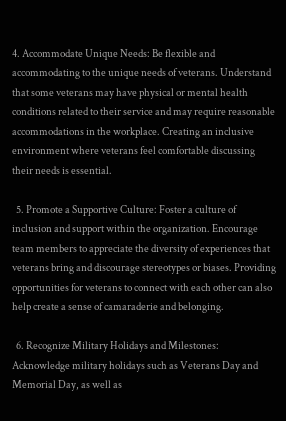4. Accommodate Unique Needs: Be flexible and accommodating to the unique needs of veterans. Understand that some veterans may have physical or mental health conditions related to their service and may require reasonable accommodations in the workplace. Creating an inclusive environment where veterans feel comfortable discussing their needs is essential.

  5. Promote a Supportive Culture: Foster a culture of inclusion and support within the organization. Encourage team members to appreciate the diversity of experiences that veterans bring and discourage stereotypes or biases. Providing opportunities for veterans to connect with each other can also help create a sense of camaraderie and belonging.

  6. Recognize Military Holidays and Milestones: Acknowledge military holidays such as Veterans Day and Memorial Day, as well as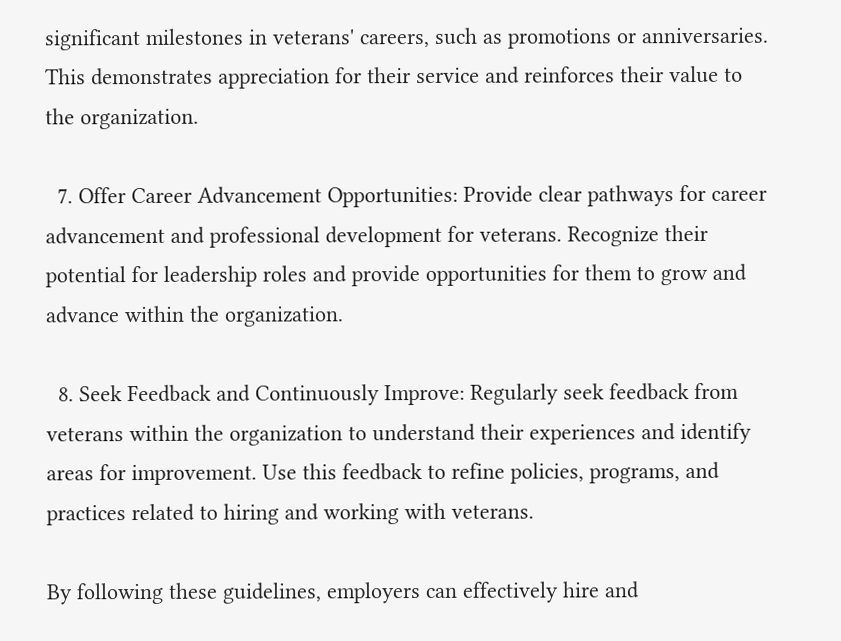significant milestones in veterans' careers, such as promotions or anniversaries. This demonstrates appreciation for their service and reinforces their value to the organization.

  7. Offer Career Advancement Opportunities: Provide clear pathways for career advancement and professional development for veterans. Recognize their potential for leadership roles and provide opportunities for them to grow and advance within the organization.

  8. Seek Feedback and Continuously Improve: Regularly seek feedback from veterans within the organization to understand their experiences and identify areas for improvement. Use this feedback to refine policies, programs, and practices related to hiring and working with veterans.

By following these guidelines, employers can effectively hire and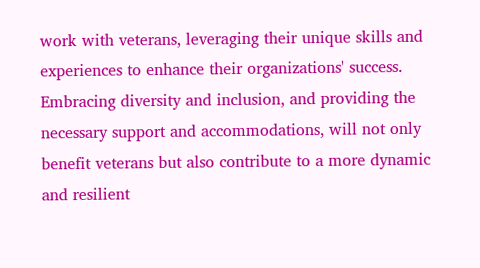work with veterans, leveraging their unique skills and experiences to enhance their organizations' success. Embracing diversity and inclusion, and providing the necessary support and accommodations, will not only benefit veterans but also contribute to a more dynamic and resilient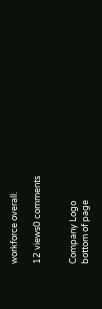workforce overall.

12 views0 comments


Company Logo
bottom of page